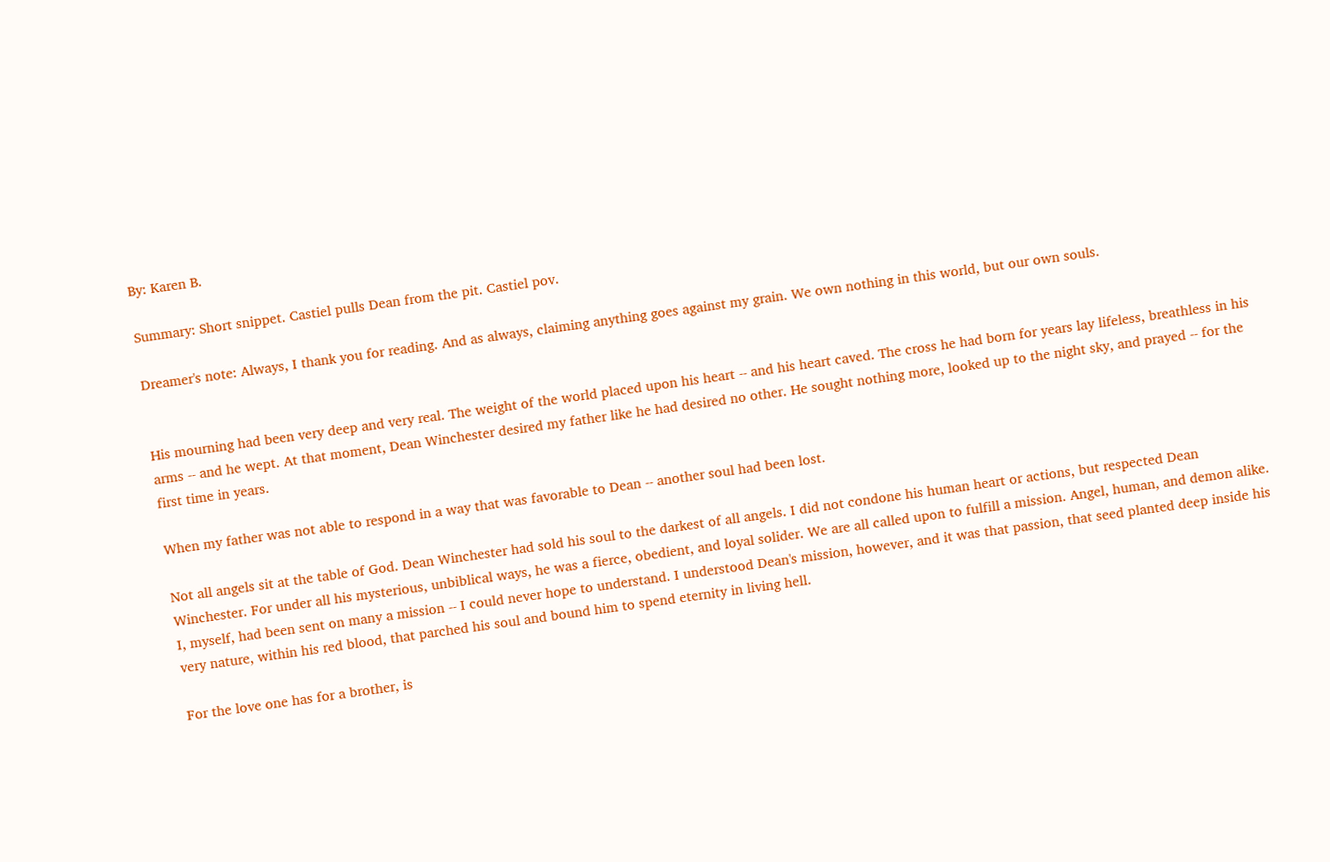By: Karen B.

Summary: Short snippet. Castiel pulls Dean from the pit. Castiel pov.

Dreamer's note: Always, I thank you for reading. And as always, claiming anything goes against my grain. We own nothing in this world, but our own souls.


His mourning had been very deep and very real. The weight of the world placed upon his heart -- and his heart caved. The cross he had born for years lay lifeless, breathless in his arms -- and he wept. At that moment, Dean Winchester desired my father like he had desired no other. He sought nothing more, looked up to the night sky, and prayed -- for the first time in years.

When my father was not able to respond in a way that was favorable to Dean -- another soul had been lost.

Not all angels sit at the table of God. Dean Winchester had sold his soul to the darkest of all angels. I did not condone his human heart or actions, but respected Dean Winchester. For under all his mysterious, unbiblical ways, he was a fierce, obedient, and loyal solider. We are all called upon to fulfill a mission. Angel, human, and demon alike. I, myself, had been sent on many a mission -- I could never hope to understand. I understood Dean's mission, however, and it was that passion, that seed planted deep inside his very nature, within his red blood, that parched his soul and bound him to spend eternity in living hell.

For the love one has for a brother, is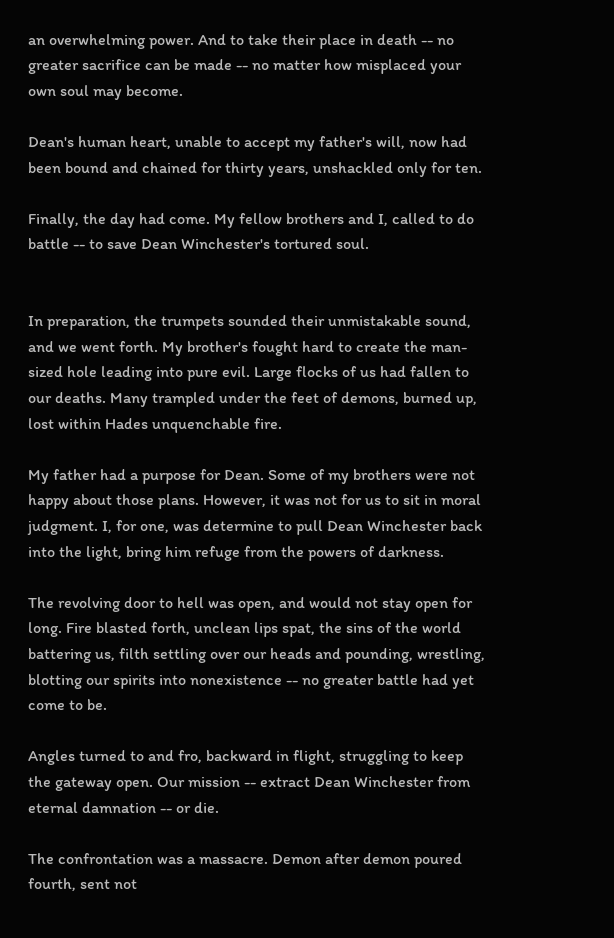an overwhelming power. And to take their place in death -- no greater sacrifice can be made -- no matter how misplaced your own soul may become.

Dean's human heart, unable to accept my father's will, now had been bound and chained for thirty years, unshackled only for ten.

Finally, the day had come. My fellow brothers and I, called to do battle -- to save Dean Winchester's tortured soul.


In preparation, the trumpets sounded their unmistakable sound, and we went forth. My brother's fought hard to create the man-sized hole leading into pure evil. Large flocks of us had fallen to our deaths. Many trampled under the feet of demons, burned up, lost within Hades unquenchable fire.

My father had a purpose for Dean. Some of my brothers were not happy about those plans. However, it was not for us to sit in moral judgment. I, for one, was determine to pull Dean Winchester back into the light, bring him refuge from the powers of darkness.

The revolving door to hell was open, and would not stay open for long. Fire blasted forth, unclean lips spat, the sins of the world battering us, filth settling over our heads and pounding, wrestling, blotting our spirits into nonexistence -- no greater battle had yet come to be.

Angles turned to and fro, backward in flight, struggling to keep the gateway open. Our mission -- extract Dean Winchester from eternal damnation -- or die.

The confrontation was a massacre. Demon after demon poured fourth, sent not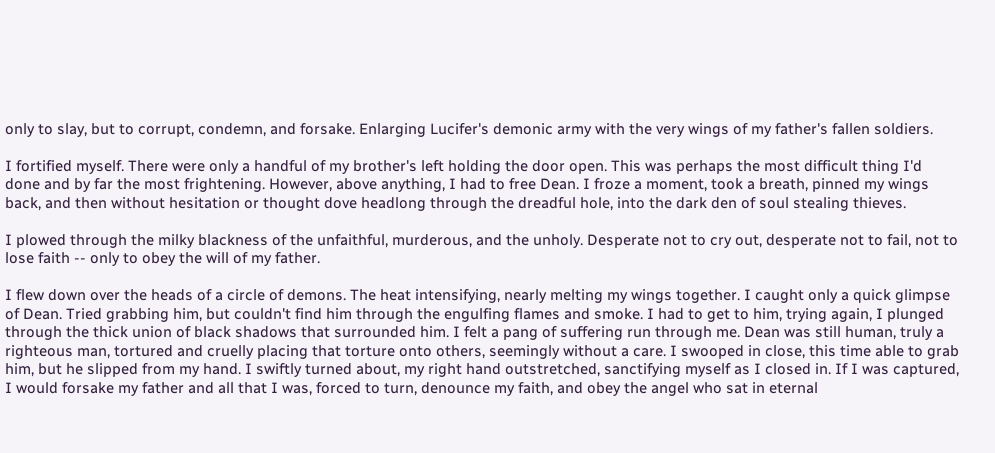only to slay, but to corrupt, condemn, and forsake. Enlarging Lucifer's demonic army with the very wings of my father's fallen soldiers.

I fortified myself. There were only a handful of my brother's left holding the door open. This was perhaps the most difficult thing I'd done and by far the most frightening. However, above anything, I had to free Dean. I froze a moment, took a breath, pinned my wings back, and then without hesitation or thought dove headlong through the dreadful hole, into the dark den of soul stealing thieves.

I plowed through the milky blackness of the unfaithful, murderous, and the unholy. Desperate not to cry out, desperate not to fail, not to lose faith -- only to obey the will of my father.

I flew down over the heads of a circle of demons. The heat intensifying, nearly melting my wings together. I caught only a quick glimpse of Dean. Tried grabbing him, but couldn't find him through the engulfing flames and smoke. I had to get to him, trying again, I plunged through the thick union of black shadows that surrounded him. I felt a pang of suffering run through me. Dean was still human, truly a righteous man, tortured and cruelly placing that torture onto others, seemingly without a care. I swooped in close, this time able to grab him, but he slipped from my hand. I swiftly turned about, my right hand outstretched, sanctifying myself as I closed in. If I was captured, I would forsake my father and all that I was, forced to turn, denounce my faith, and obey the angel who sat in eternal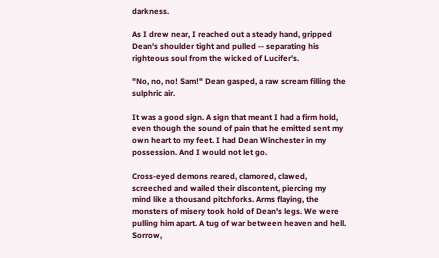darkness.

As I drew near, I reached out a steady hand, gripped Dean's shoulder tight and pulled -- separating his righteous soul from the wicked of Lucifer's.

"No, no, no! Sam!" Dean gasped, a raw scream filling the sulphric air.

It was a good sign. A sign that meant I had a firm hold, even though the sound of pain that he emitted sent my own heart to my feet. I had Dean Winchester in my possession. And I would not let go.

Cross-eyed demons reared, clamored, clawed, screeched and wailed their discontent, piercing my mind like a thousand pitchforks. Arms flaying, the monsters of misery took hold of Dean's legs. We were pulling him apart. A tug of war between heaven and hell. Sorrow,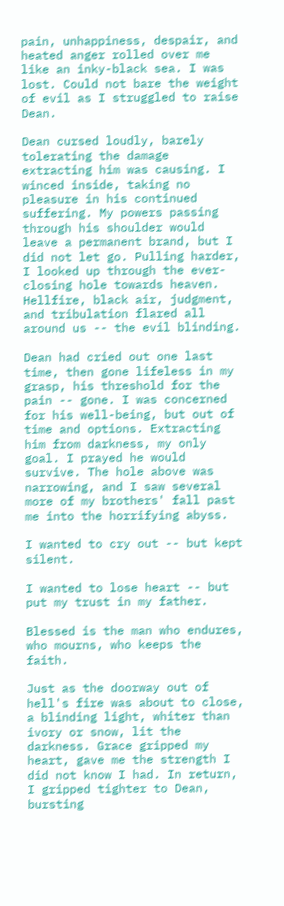pain, unhappiness, despair, and heated anger rolled over me like an inky-black sea. I was lost. Could not bare the weight of evil as I struggled to raise Dean.

Dean cursed loudly, barely tolerating the damage extracting him was causing. I winced inside, taking no pleasure in his continued suffering. My powers passing through his shoulder would leave a permanent brand, but I did not let go. Pulling harder, I looked up through the ever-closing hole towards heaven. Hellfire, black air, judgment, and tribulation flared all around us -- the evil blinding.

Dean had cried out one last time, then gone lifeless in my grasp, his threshold for the pain -- gone. I was concerned for his well-being, but out of time and options. Extracting him from darkness, my only goal. I prayed he would survive. The hole above was narrowing, and I saw several more of my brothers' fall past me into the horrifying abyss.

I wanted to cry out -- but kept silent.

I wanted to lose heart -- but put my trust in my father.

Blessed is the man who endures, who mourns, who keeps the faith.

Just as the doorway out of hell's fire was about to close, a blinding light, whiter than ivory or snow, lit the darkness. Grace gripped my heart, gave me the strength I did not know I had. In return, I gripped tighter to Dean, bursting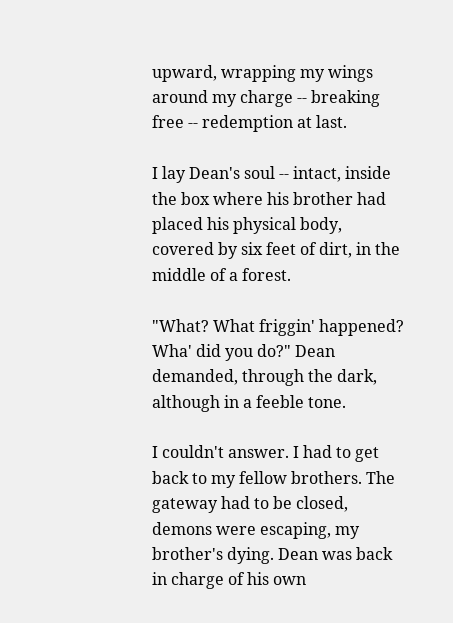upward, wrapping my wings around my charge -- breaking free -- redemption at last.

I lay Dean's soul -- intact, inside the box where his brother had placed his physical body, covered by six feet of dirt, in the middle of a forest.

"What? What friggin' happened? Wha' did you do?" Dean demanded, through the dark, although in a feeble tone.

I couldn't answer. I had to get back to my fellow brothers. The gateway had to be closed, demons were escaping, my brother's dying. Dean was back in charge of his own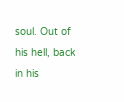soul. Out of his hell, back in his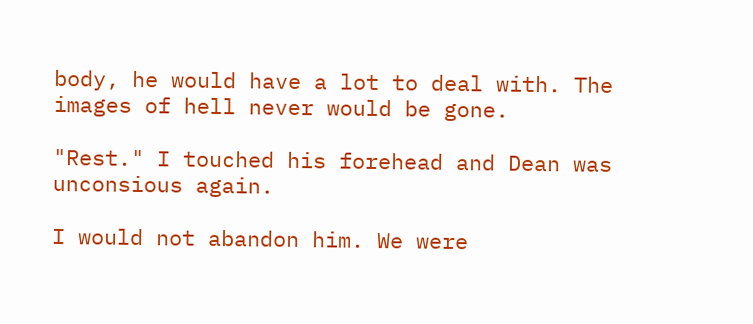body, he would have a lot to deal with. The images of hell never would be gone.

"Rest." I touched his forehead and Dean was unconsious again.

I would not abandon him. We were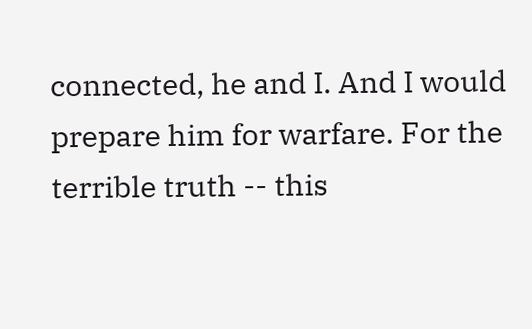connected, he and I. And I would prepare him for warfare. For the terrible truth -- this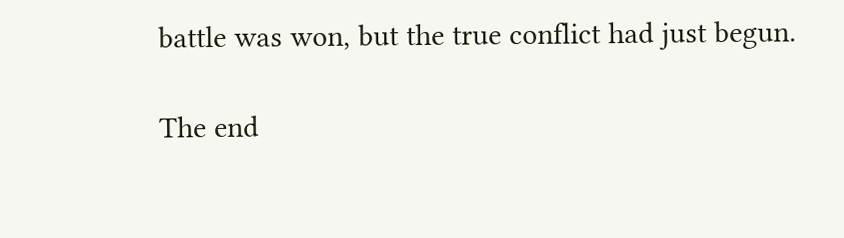battle was won, but the true conflict had just begun.

The end